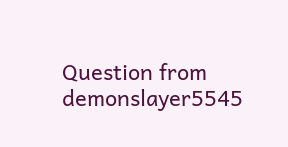Question from demonslayer5545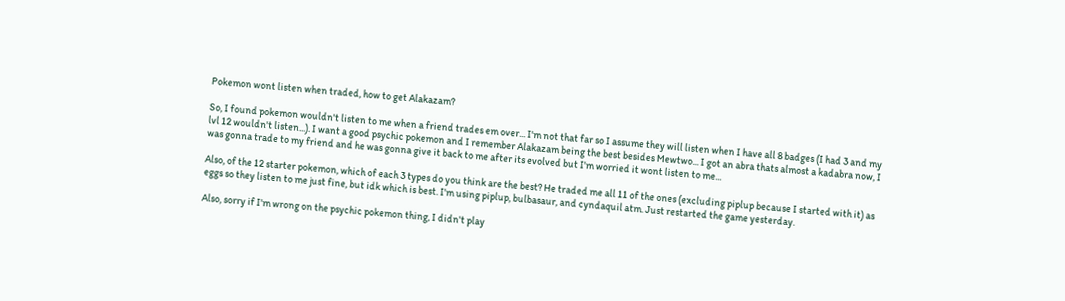Pokemon wont listen when traded, how to get Alakazam?

So, I found pokemon wouldn't listen to me when a friend trades em over... I'm not that far so I assume they will listen when I have all 8 badges (I had 3 and my lvl 12 wouldn't listen...). I want a good psychic pokemon and I remember Alakazam being the best besides Mewtwo... I got an abra thats almost a kadabra now, I was gonna trade to my friend and he was gonna give it back to me after its evolved but I'm worried it wont listen to me...

Also, of the 12 starter pokemon, which of each 3 types do you think are the best? He traded me all 11 of the ones (excluding piplup because I started with it) as eggs so they listen to me just fine, but idk which is best. I'm using piplup, bulbasaur, and cyndaquil atm. Just restarted the game yesterday.

Also, sorry if I'm wrong on the psychic pokemon thing, I didn't play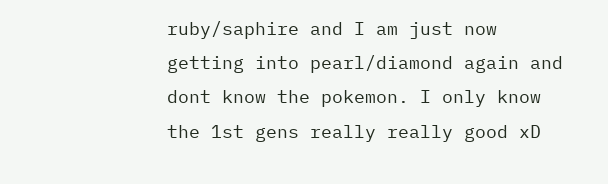ruby/saphire and I am just now getting into pearl/diamond again and dont know the pokemon. I only know the 1st gens really really good xD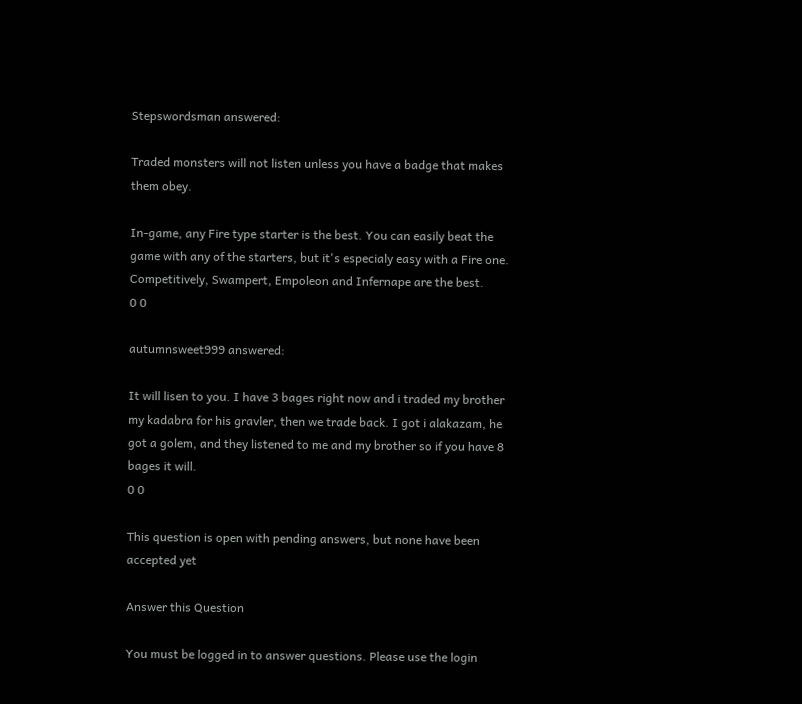Stepswordsman answered:

Traded monsters will not listen unless you have a badge that makes them obey.

In-game, any Fire type starter is the best. You can easily beat the game with any of the starters, but it's especialy easy with a Fire one. Competitively, Swampert, Empoleon and Infernape are the best.
0 0

autumnsweet999 answered:

It will lisen to you. I have 3 bages right now and i traded my brother my kadabra for his gravler, then we trade back. I got i alakazam, he got a golem, and they listened to me and my brother so if you have 8 bages it will.
0 0

This question is open with pending answers, but none have been accepted yet

Answer this Question

You must be logged in to answer questions. Please use the login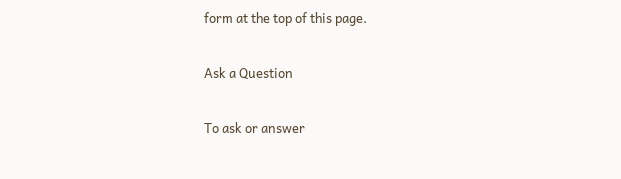form at the top of this page.

Ask a Question

To ask or answer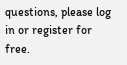questions, please log in or register for free.